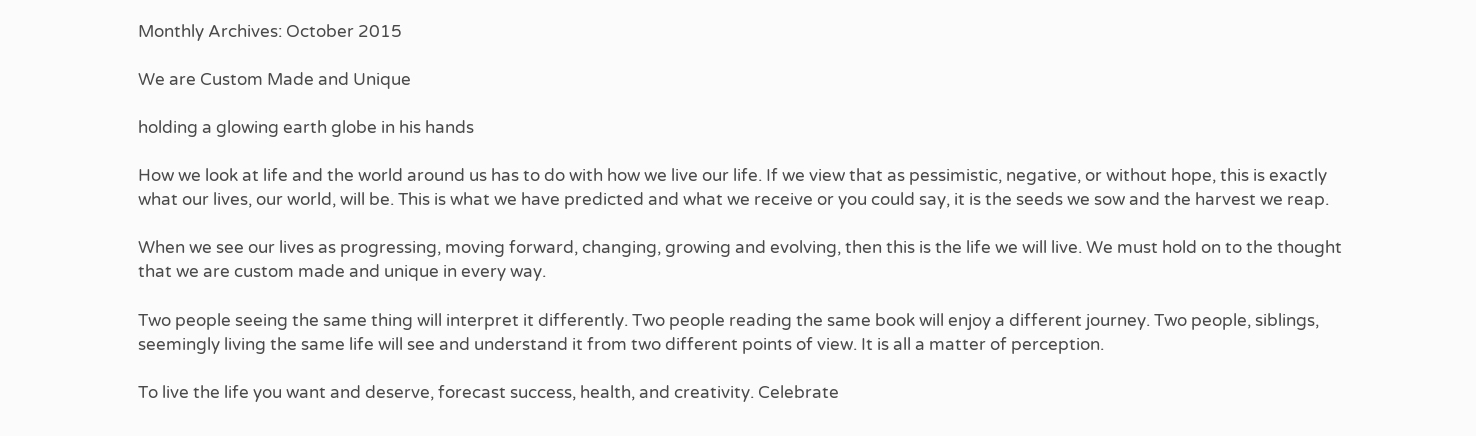Monthly Archives: October 2015

We are Custom Made and Unique

holding a glowing earth globe in his hands

How we look at life and the world around us has to do with how we live our life. If we view that as pessimistic, negative, or without hope, this is exactly what our lives, our world, will be. This is what we have predicted and what we receive or you could say, it is the seeds we sow and the harvest we reap.

When we see our lives as progressing, moving forward, changing, growing and evolving, then this is the life we will live. We must hold on to the thought that we are custom made and unique in every way.

Two people seeing the same thing will interpret it differently. Two people reading the same book will enjoy a different journey. Two people, siblings, seemingly living the same life will see and understand it from two different points of view. It is all a matter of perception.

To live the life you want and deserve, forecast success, health, and creativity. Celebrate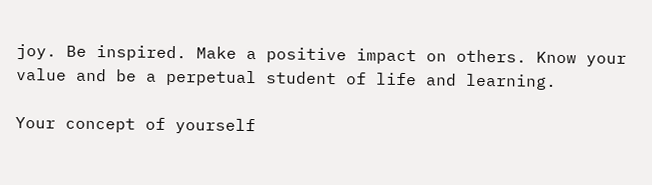joy. Be inspired. Make a positive impact on others. Know your value and be a perpetual student of life and learning.

Your concept of yourself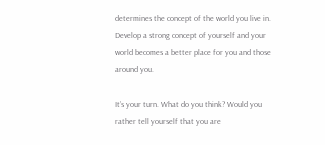determines the concept of the world you live in. Develop a strong concept of yourself and your world becomes a better place for you and those around you.

It’s your turn. What do you think? Would you rather tell yourself that you are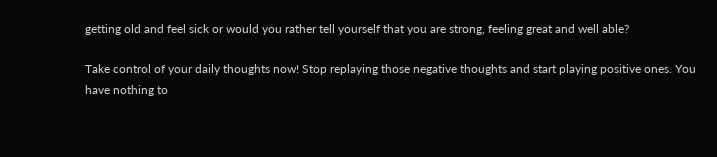getting old and feel sick or would you rather tell yourself that you are strong, feeling great and well able?

Take control of your daily thoughts now! Stop replaying those negative thoughts and start playing positive ones. You have nothing to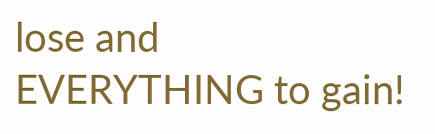lose and EVERYTHING to gain!